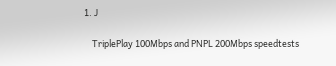1. J

    TriplePlay 100Mbps and PNPL 200Mbps speedtests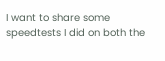I want to share some speedtests I did on both the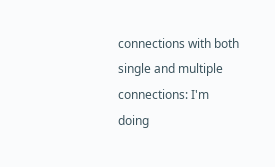connections with both single and multiple connections: I'm doing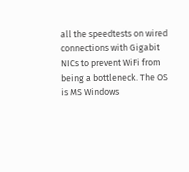all the speedtests on wired connections with Gigabit NICs to prevent WiFi from being a bottleneck. The OS is MS Windows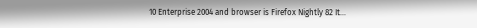10 Enterprise 2004 and browser is Firefox Nightly 82 It...